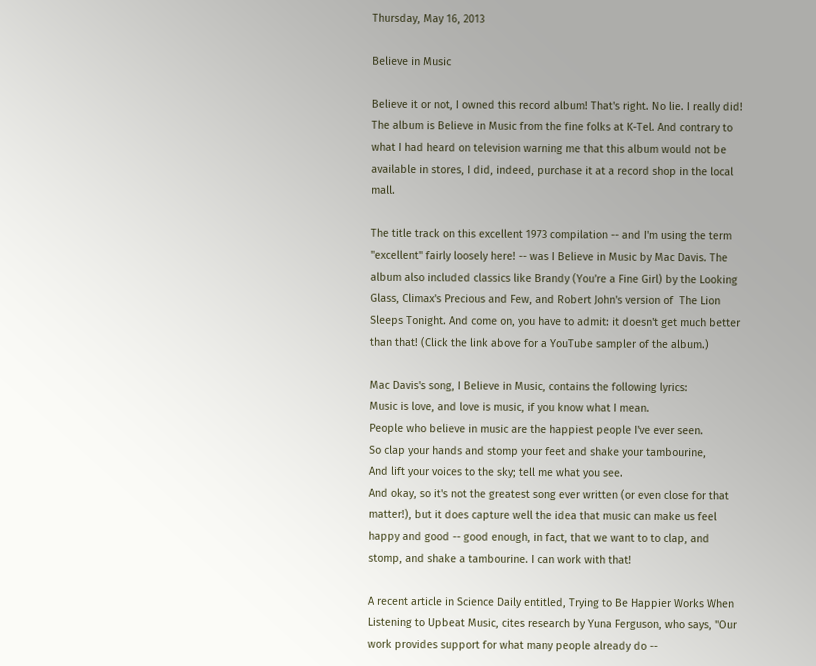Thursday, May 16, 2013

Believe in Music

Believe it or not, I owned this record album! That's right. No lie. I really did! The album is Believe in Music from the fine folks at K-Tel. And contrary to what I had heard on television warning me that this album would not be available in stores, I did, indeed, purchase it at a record shop in the local mall.

The title track on this excellent 1973 compilation -- and I'm using the term "excellent" fairly loosely here! -- was I Believe in Music by Mac Davis. The album also included classics like Brandy (You're a Fine Girl) by the Looking Glass, Climax's Precious and Few, and Robert John's version of  The Lion Sleeps Tonight. And come on, you have to admit: it doesn't get much better than that! (Click the link above for a YouTube sampler of the album.)

Mac Davis's song, I Believe in Music, contains the following lyrics:
Music is love, and love is music, if you know what I mean.
People who believe in music are the happiest people I've ever seen.
So clap your hands and stomp your feet and shake your tambourine,
And lift your voices to the sky; tell me what you see.
And okay, so it's not the greatest song ever written (or even close for that matter!), but it does capture well the idea that music can make us feel happy and good -- good enough, in fact, that we want to to clap, and stomp, and shake a tambourine. I can work with that!

A recent article in Science Daily entitled, Trying to Be Happier Works When Listening to Upbeat Music, cites research by Yuna Ferguson, who says, "Our work provides support for what many people already do --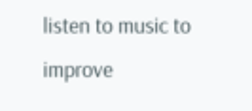listen to music to improve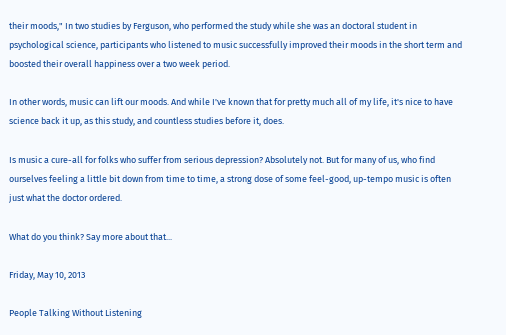their moods," In two studies by Ferguson, who performed the study while she was an doctoral student in psychological science, participants who listened to music successfully improved their moods in the short term and boosted their overall happiness over a two week period.

In other words, music can lift our moods. And while I've known that for pretty much all of my life, it's nice to have science back it up, as this study, and countless studies before it, does.

Is music a cure-all for folks who suffer from serious depression? Absolutely not. But for many of us, who find ourselves feeling a little bit down from time to time, a strong dose of some feel-good, up-tempo music is often just what the doctor ordered.

What do you think? Say more about that...

Friday, May 10, 2013

People Talking Without Listening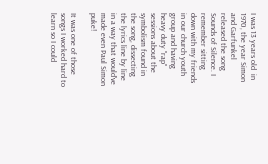I was 13 years old  in 1970, the year Simon and Garfunkel released the song Sounds of Silence. I remember sitting down with my friends in our church youth group and having heavy duty "rap" sessions about the symbolism found in the song, dissecting the lyrics line by line in a way that would've made even Paul Simon puke!

It was one of those songs I worked hard to learn so I could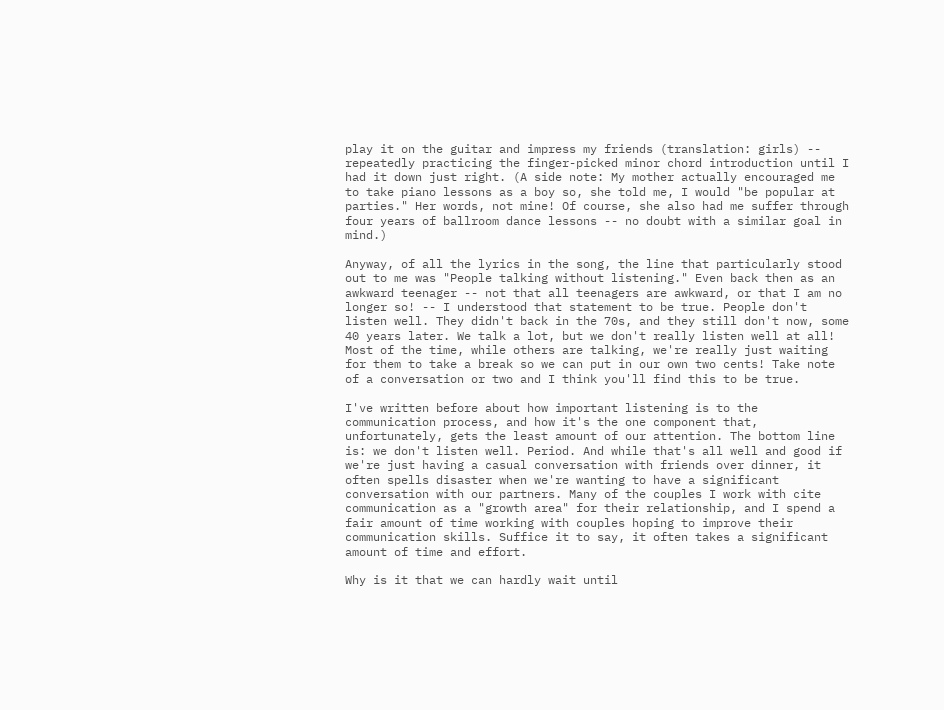play it on the guitar and impress my friends (translation: girls) -- repeatedly practicing the finger-picked minor chord introduction until I had it down just right. (A side note: My mother actually encouraged me to take piano lessons as a boy so, she told me, I would "be popular at parties." Her words, not mine! Of course, she also had me suffer through four years of ballroom dance lessons -- no doubt with a similar goal in mind.)

Anyway, of all the lyrics in the song, the line that particularly stood out to me was "People talking without listening." Even back then as an awkward teenager -- not that all teenagers are awkward, or that I am no longer so! -- I understood that statement to be true. People don't listen well. They didn't back in the 70s, and they still don't now, some 40 years later. We talk a lot, but we don't really listen well at all! Most of the time, while others are talking, we're really just waiting for them to take a break so we can put in our own two cents! Take note of a conversation or two and I think you'll find this to be true.

I've written before about how important listening is to the communication process, and how it's the one component that, unfortunately, gets the least amount of our attention. The bottom line is: we don't listen well. Period. And while that's all well and good if we're just having a casual conversation with friends over dinner, it often spells disaster when we're wanting to have a significant conversation with our partners. Many of the couples I work with cite communication as a "growth area" for their relationship, and I spend a fair amount of time working with couples hoping to improve their communication skills. Suffice it to say, it often takes a significant amount of time and effort.

Why is it that we can hardly wait until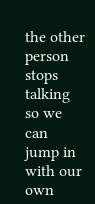the other person stops talking so we can jump in with our own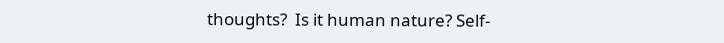thoughts?  Is it human nature? Self-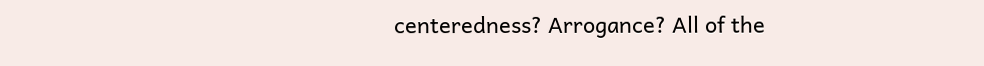centeredness? Arrogance? All of the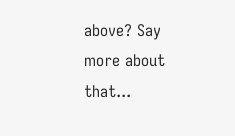above? Say more about that...